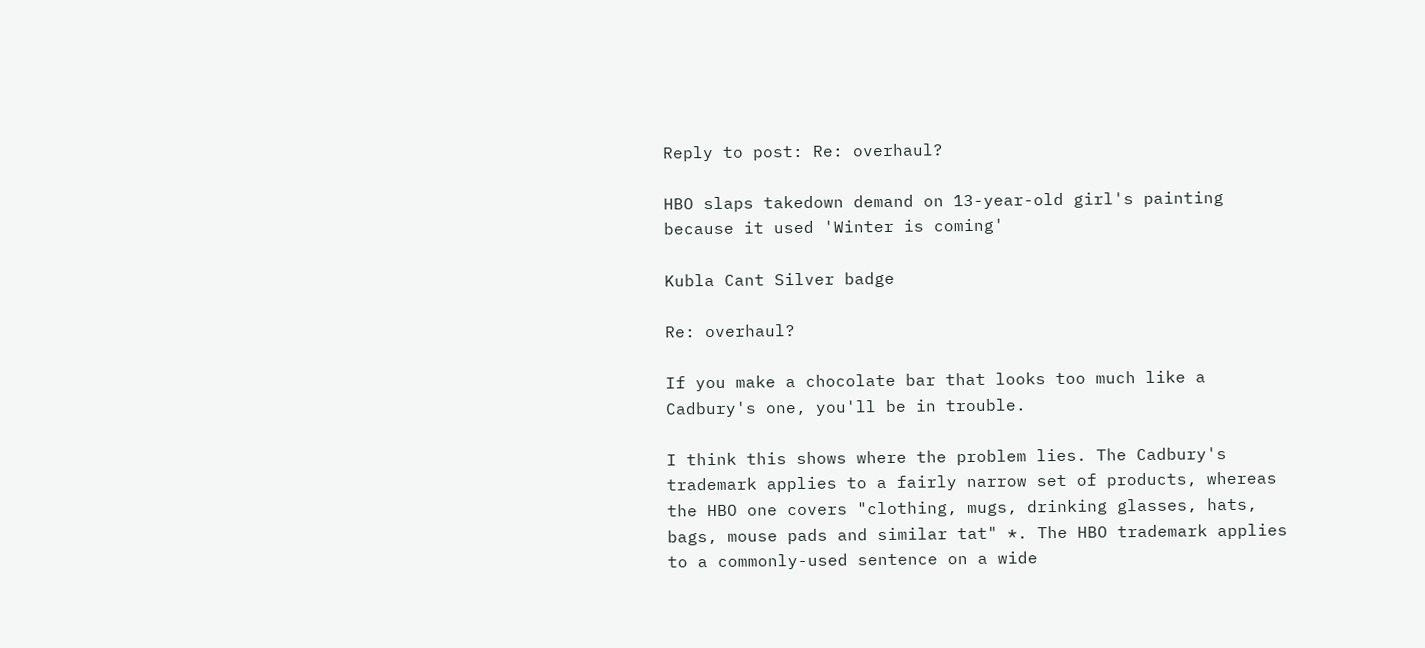Reply to post: Re: overhaul?

HBO slaps takedown demand on 13-year-old girl's painting because it used 'Winter is coming'

Kubla Cant Silver badge

Re: overhaul?

If you make a chocolate bar that looks too much like a Cadbury's one, you'll be in trouble.

I think this shows where the problem lies. The Cadbury's trademark applies to a fairly narrow set of products, whereas the HBO one covers "clothing, mugs, drinking glasses, hats, bags, mouse pads and similar tat" *. The HBO trademark applies to a commonly-used sentence on a wide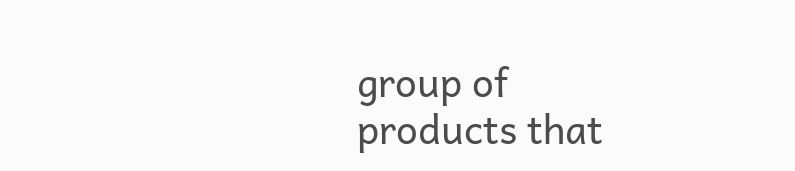group of products that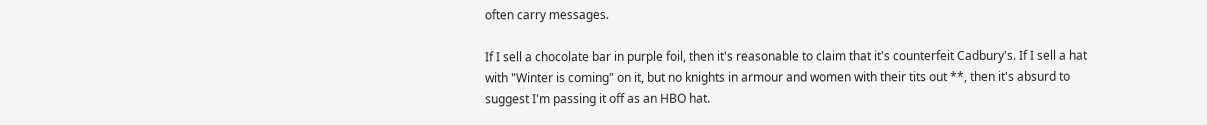often carry messages.

If I sell a chocolate bar in purple foil, then it's reasonable to claim that it's counterfeit Cadbury's. If I sell a hat with "Winter is coming" on it, but no knights in armour and women with their tits out **, then it's absurd to suggest I'm passing it off as an HBO hat.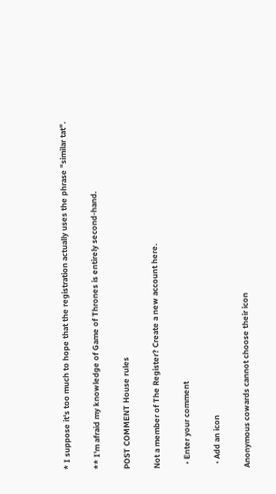* I suppose it's too much to hope that the registration actually uses the phrase "similar tat".

** I'm afraid my knowledge of Game of Thrones is entirely second-hand.

POST COMMENT House rules

Not a member of The Register? Create a new account here.

  • Enter your comment

  • Add an icon

Anonymous cowards cannot choose their icon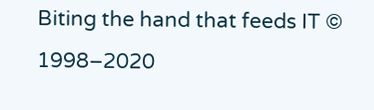Biting the hand that feeds IT © 1998–2020